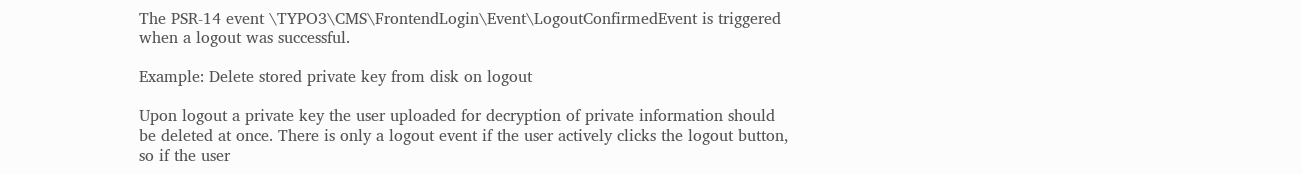The PSR-14 event \TYPO3\CMS\FrontendLogin\Event\LogoutConfirmedEvent is triggered when a logout was successful.

Example: Delete stored private key from disk on logout

Upon logout a private key the user uploaded for decryption of private information should be deleted at once. There is only a logout event if the user actively clicks the logout button, so if the user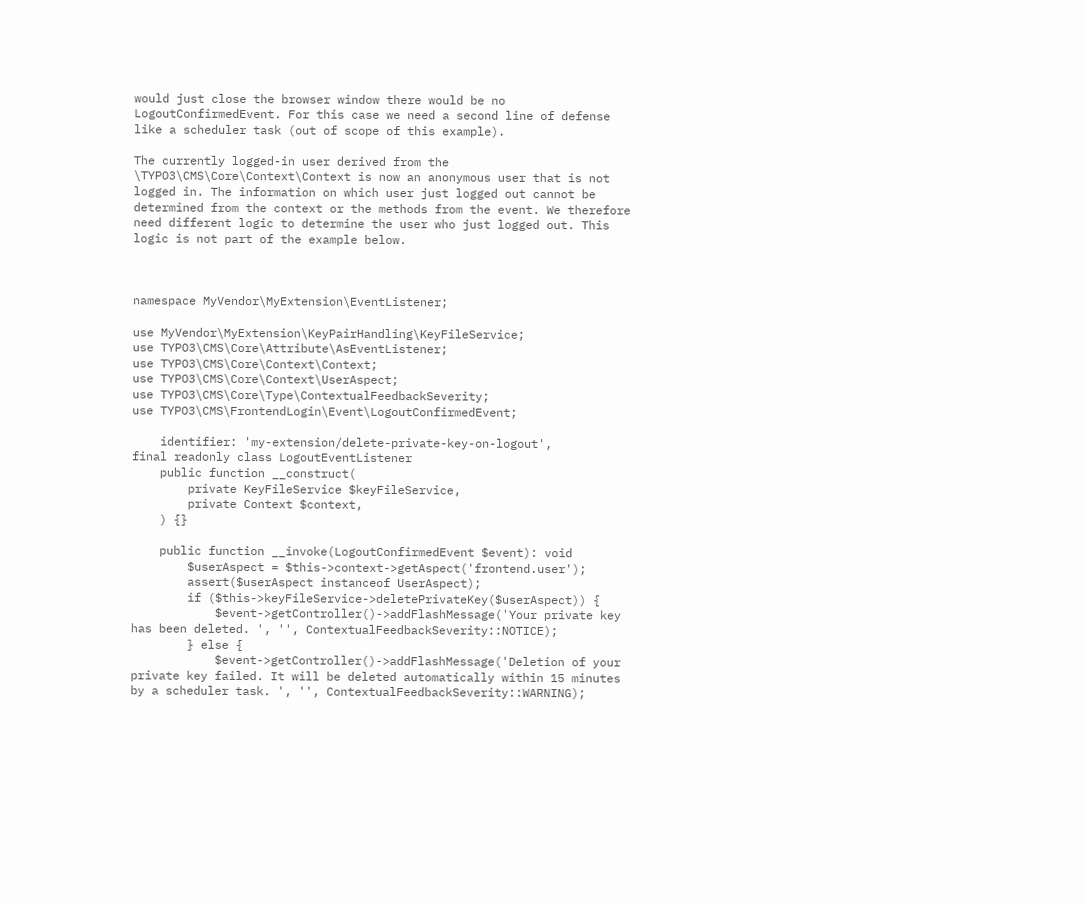would just close the browser window there would be no LogoutConfirmedEvent. For this case we need a second line of defense like a scheduler task (out of scope of this example).

The currently logged-in user derived from the \TYPO3\CMS\Core\Context\Context is now an anonymous user that is not logged in. The information on which user just logged out cannot be determined from the context or the methods from the event. We therefore need different logic to determine the user who just logged out. This logic is not part of the example below.



namespace MyVendor\MyExtension\EventListener;

use MyVendor\MyExtension\KeyPairHandling\KeyFileService;
use TYPO3\CMS\Core\Attribute\AsEventListener;
use TYPO3\CMS\Core\Context\Context;
use TYPO3\CMS\Core\Context\UserAspect;
use TYPO3\CMS\Core\Type\ContextualFeedbackSeverity;
use TYPO3\CMS\FrontendLogin\Event\LogoutConfirmedEvent;

    identifier: 'my-extension/delete-private-key-on-logout',
final readonly class LogoutEventListener
    public function __construct(
        private KeyFileService $keyFileService,
        private Context $context,
    ) {}

    public function __invoke(LogoutConfirmedEvent $event): void
        $userAspect = $this->context->getAspect('frontend.user');
        assert($userAspect instanceof UserAspect);
        if ($this->keyFileService->deletePrivateKey($userAspect)) {
            $event->getController()->addFlashMessage('Your private key has been deleted. ', '', ContextualFeedbackSeverity::NOTICE);
        } else {
            $event->getController()->addFlashMessage('Deletion of your private key failed. It will be deleted automatically within 15 minutes by a scheduler task. ', '', ContextualFeedbackSeverity::WARNING);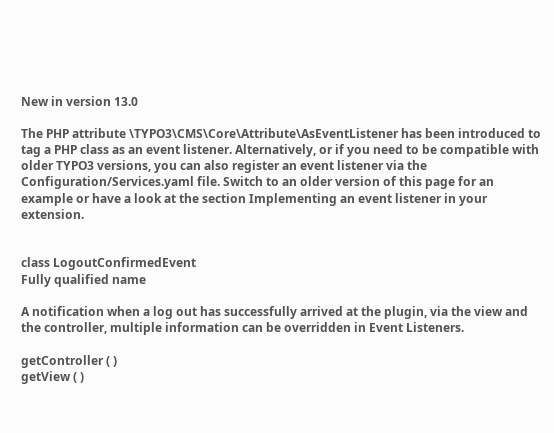New in version 13.0

The PHP attribute \TYPO3\CMS\Core\Attribute\AsEventListener has been introduced to tag a PHP class as an event listener. Alternatively, or if you need to be compatible with older TYPO3 versions, you can also register an event listener via the Configuration/Services.yaml file. Switch to an older version of this page for an example or have a look at the section Implementing an event listener in your extension.


class LogoutConfirmedEvent
Fully qualified name

A notification when a log out has successfully arrived at the plugin, via the view and the controller, multiple information can be overridden in Event Listeners.

getController ( )
getView ( )